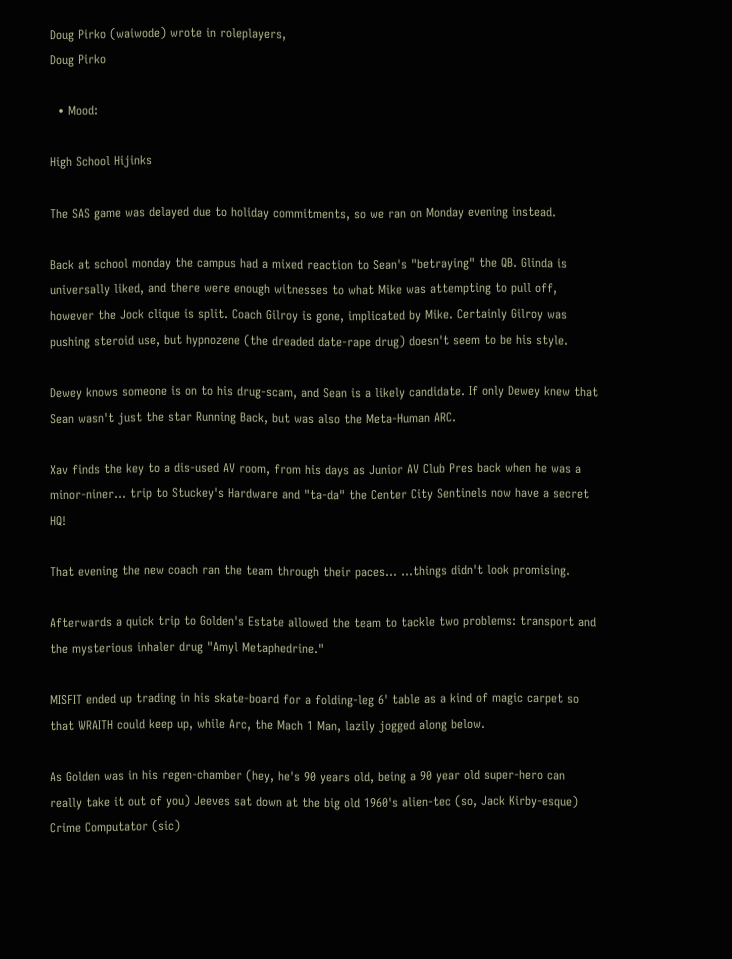Doug Pirko (waiwode) wrote in roleplayers,
Doug Pirko

  • Mood:

High School Hijinks

The SAS game was delayed due to holiday commitments, so we ran on Monday evening instead.

Back at school monday the campus had a mixed reaction to Sean's "betraying" the QB. Glinda is universally liked, and there were enough witnesses to what Mike was attempting to pull off, however the Jock clique is split. Coach Gilroy is gone, implicated by Mike. Certainly Gilroy was pushing steroid use, but hypnozene (the dreaded date-rape drug) doesn't seem to be his style.

Dewey knows someone is on to his drug-scam, and Sean is a likely candidate. If only Dewey knew that Sean wasn't just the star Running Back, but was also the Meta-Human ARC.

Xav finds the key to a dis-used AV room, from his days as Junior AV Club Pres back when he was a minor-niner... trip to Stuckey's Hardware and "ta-da" the Center City Sentinels now have a secret HQ!

That evening the new coach ran the team through their paces... ...things didn't look promising.

Afterwards a quick trip to Golden's Estate allowed the team to tackle two problems: transport and the mysterious inhaler drug "Amyl Metaphedrine."

MISFIT ended up trading in his skate-board for a folding-leg 6' table as a kind of magic carpet so that WRAITH could keep up, while Arc, the Mach 1 Man, lazily jogged along below.

As Golden was in his regen-chamber (hey, he's 90 years old, being a 90 year old super-hero can really take it out of you) Jeeves sat down at the big old 1960's alien-tec (so, Jack Kirby-esque) Crime Computator (sic)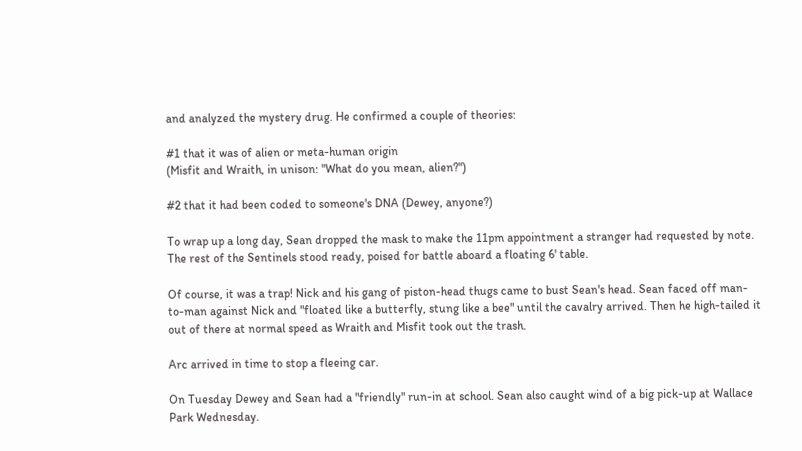and analyzed the mystery drug. He confirmed a couple of theories:

#1 that it was of alien or meta-human origin
(Misfit and Wraith, in unison: "What do you mean, alien?")

#2 that it had been coded to someone's DNA (Dewey, anyone?)

To wrap up a long day, Sean dropped the mask to make the 11pm appointment a stranger had requested by note. The rest of the Sentinels stood ready, poised for battle aboard a floating 6' table.

Of course, it was a trap! Nick and his gang of piston-head thugs came to bust Sean's head. Sean faced off man-to-man against Nick and "floated like a butterfly, stung like a bee" until the cavalry arrived. Then he high-tailed it out of there at normal speed as Wraith and Misfit took out the trash.

Arc arrived in time to stop a fleeing car.

On Tuesday Dewey and Sean had a "friendly" run-in at school. Sean also caught wind of a big pick-up at Wallace Park Wednesday.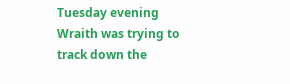Tuesday evening Wraith was trying to track down the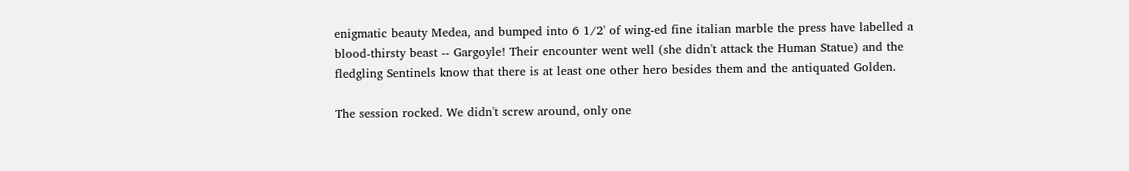enigmatic beauty Medea, and bumped into 6 1/2' of wing-ed fine italian marble the press have labelled a blood-thirsty beast -- Gargoyle! Their encounter went well (she didn't attack the Human Statue) and the fledgling Sentinels know that there is at least one other hero besides them and the antiquated Golden.

The session rocked. We didn't screw around, only one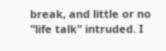break, and little or no "life talk" intruded. I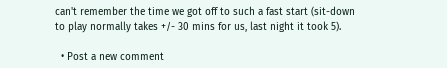can't remember the time we got off to such a fast start (sit-down to play normally takes +/- 30 mins for us, last night it took 5).

  • Post a new comment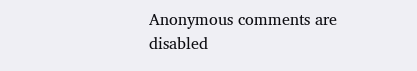Anonymous comments are disabled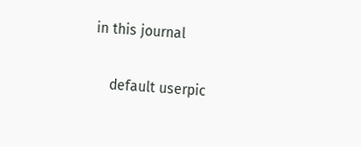in this journal

    default userpic